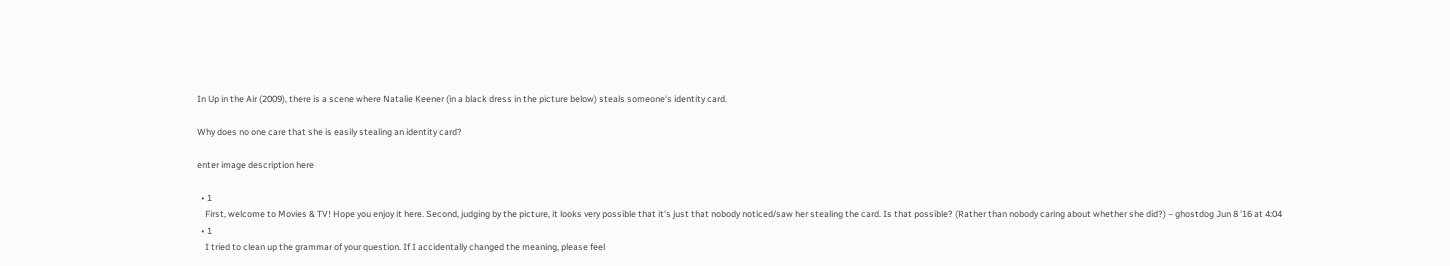In Up in the Air (2009), there is a scene where Natalie Keener (in a black dress in the picture below) steals someone's identity card.

Why does no one care that she is easily stealing an identity card?

enter image description here

  • 1
    First, welcome to Movies & TV! Hope you enjoy it here. Second, judging by the picture, it looks very possible that it's just that nobody noticed/saw her stealing the card. Is that possible? (Rather than nobody caring about whether she did?) – ghostdog Jun 8 '16 at 4:04
  • 1
    I tried to clean up the grammar of your question. If I accidentally changed the meaning, please feel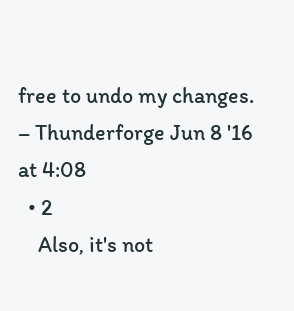free to undo my changes. – Thunderforge Jun 8 '16 at 4:08
  • 2
    Also, it's not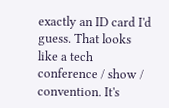exactly an ID card I'd guess. That looks like a tech conference / show / convention. It's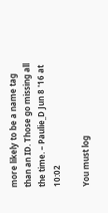more likely to be a name tag than an ID. Those go missing all the time. – Paulie_D Jun 8 '16 at 10:02

You must log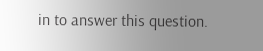in to answer this question.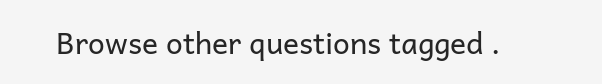Browse other questions tagged .